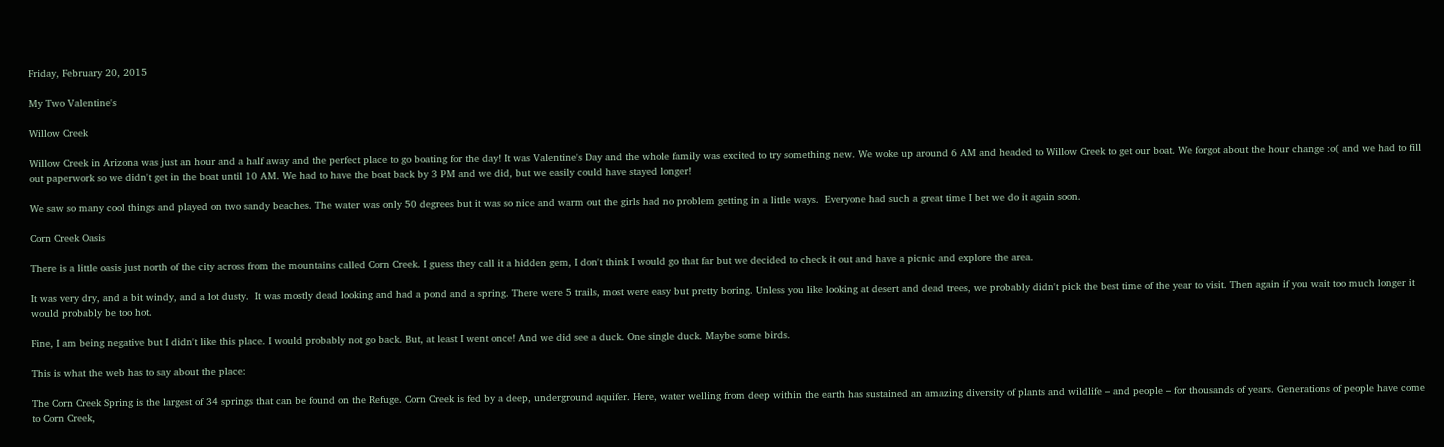Friday, February 20, 2015

My Two Valentine's

Willow Creek

Willow Creek in Arizona was just an hour and a half away and the perfect place to go boating for the day! It was Valentine's Day and the whole family was excited to try something new. We woke up around 6 AM and headed to Willow Creek to get our boat. We forgot about the hour change :o( and we had to fill out paperwork so we didn't get in the boat until 10 AM. We had to have the boat back by 3 PM and we did, but we easily could have stayed longer!

We saw so many cool things and played on two sandy beaches. The water was only 50 degrees but it was so nice and warm out the girls had no problem getting in a little ways.  Everyone had such a great time I bet we do it again soon.

Corn Creek Oasis

There is a little oasis just north of the city across from the mountains called Corn Creek. I guess they call it a hidden gem, I don't think I would go that far but we decided to check it out and have a picnic and explore the area.

It was very dry, and a bit windy, and a lot dusty.  It was mostly dead looking and had a pond and a spring. There were 5 trails, most were easy but pretty boring. Unless you like looking at desert and dead trees, we probably didn't pick the best time of the year to visit. Then again if you wait too much longer it would probably be too hot.

Fine, I am being negative but I didn't like this place. I would probably not go back. But, at least I went once! And we did see a duck. One single duck. Maybe some birds.

This is what the web has to say about the place:

The Corn Creek Spring is the largest of 34 springs that can be found on the Refuge. Corn Creek is fed by a deep, underground aquifer. Here, water welling from deep within the earth has sustained an amazing diversity of plants and wildlife – and people – for thousands of years. Generations of people have come to Corn Creek,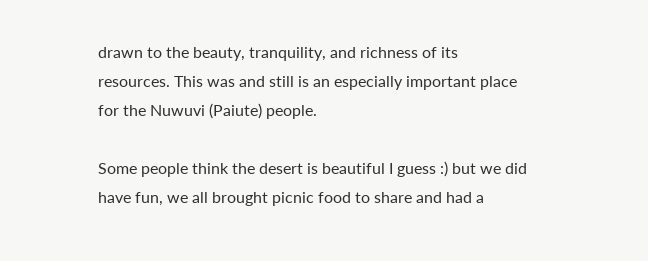drawn to the beauty, tranquility, and richness of its resources. This was and still is an especially important place for the Nuwuvi (Paiute) people.

Some people think the desert is beautiful I guess :) but we did have fun, we all brought picnic food to share and had a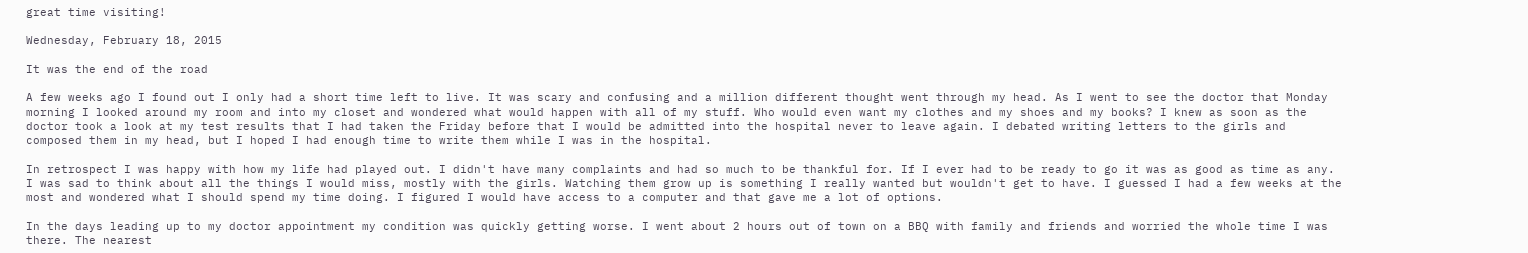great time visiting!

Wednesday, February 18, 2015

It was the end of the road

A few weeks ago I found out I only had a short time left to live. It was scary and confusing and a million different thought went through my head. As I went to see the doctor that Monday morning I looked around my room and into my closet and wondered what would happen with all of my stuff. Who would even want my clothes and my shoes and my books? I knew as soon as the doctor took a look at my test results that I had taken the Friday before that I would be admitted into the hospital never to leave again. I debated writing letters to the girls and composed them in my head, but I hoped I had enough time to write them while I was in the hospital.

In retrospect I was happy with how my life had played out. I didn't have many complaints and had so much to be thankful for. If I ever had to be ready to go it was as good as time as any. I was sad to think about all the things I would miss, mostly with the girls. Watching them grow up is something I really wanted but wouldn't get to have. I guessed I had a few weeks at the most and wondered what I should spend my time doing. I figured I would have access to a computer and that gave me a lot of options.

In the days leading up to my doctor appointment my condition was quickly getting worse. I went about 2 hours out of town on a BBQ with family and friends and worried the whole time I was there. The nearest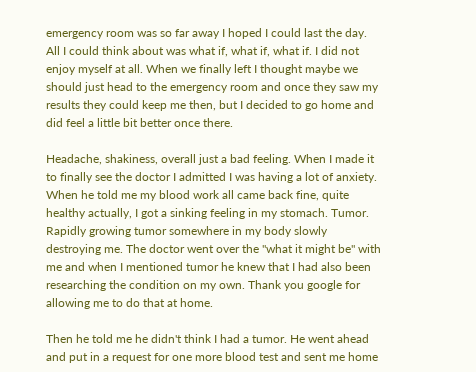emergency room was so far away I hoped I could last the day. All I could think about was what if, what if, what if. I did not enjoy myself at all. When we finally left I thought maybe we should just head to the emergency room and once they saw my results they could keep me then, but I decided to go home and did feel a little bit better once there.

Headache, shakiness, overall just a bad feeling. When I made it to finally see the doctor I admitted I was having a lot of anxiety. When he told me my blood work all came back fine, quite healthy actually, I got a sinking feeling in my stomach. Tumor. Rapidly growing tumor somewhere in my body slowly destroying me. The doctor went over the "what it might be" with me and when I mentioned tumor he knew that I had also been researching the condition on my own. Thank you google for allowing me to do that at home.

Then he told me he didn't think I had a tumor. He went ahead and put in a request for one more blood test and sent me home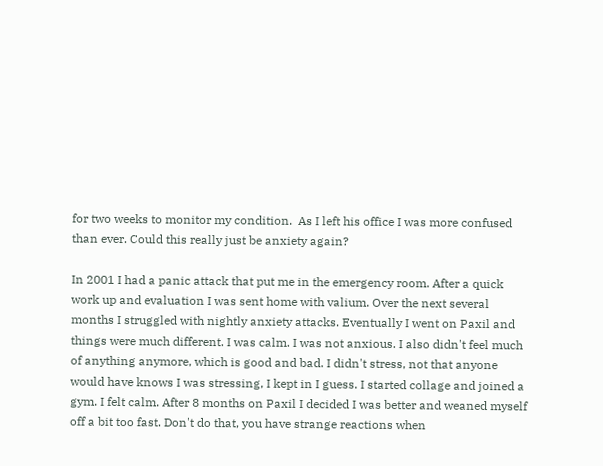for two weeks to monitor my condition.  As I left his office I was more confused than ever. Could this really just be anxiety again?

In 2001 I had a panic attack that put me in the emergency room. After a quick work up and evaluation I was sent home with valium. Over the next several months I struggled with nightly anxiety attacks. Eventually I went on Paxil and things were much different. I was calm. I was not anxious. I also didn't feel much of anything anymore, which is good and bad. I didn't stress, not that anyone would have knows I was stressing, I kept in I guess. I started collage and joined a gym. I felt calm. After 8 months on Paxil I decided I was better and weaned myself off a bit too fast. Don't do that, you have strange reactions when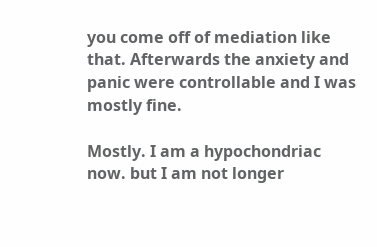you come off of mediation like that. Afterwards the anxiety and panic were controllable and I was mostly fine.

Mostly. I am a hypochondriac now. but I am not longer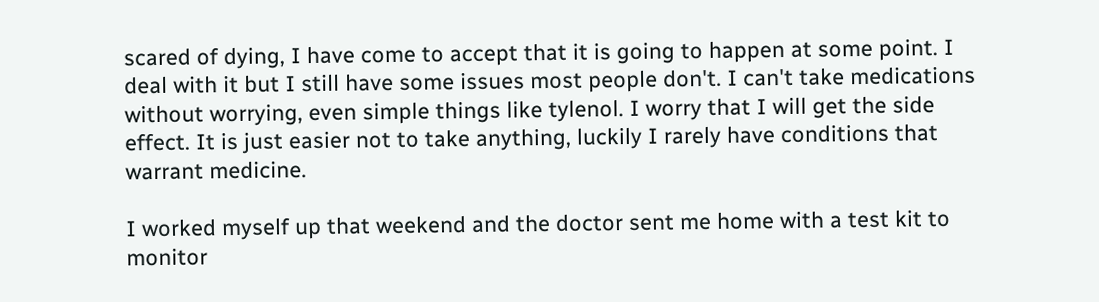scared of dying, I have come to accept that it is going to happen at some point. I deal with it but I still have some issues most people don't. I can't take medications without worrying, even simple things like tylenol. I worry that I will get the side effect. It is just easier not to take anything, luckily I rarely have conditions that warrant medicine.

I worked myself up that weekend and the doctor sent me home with a test kit to monitor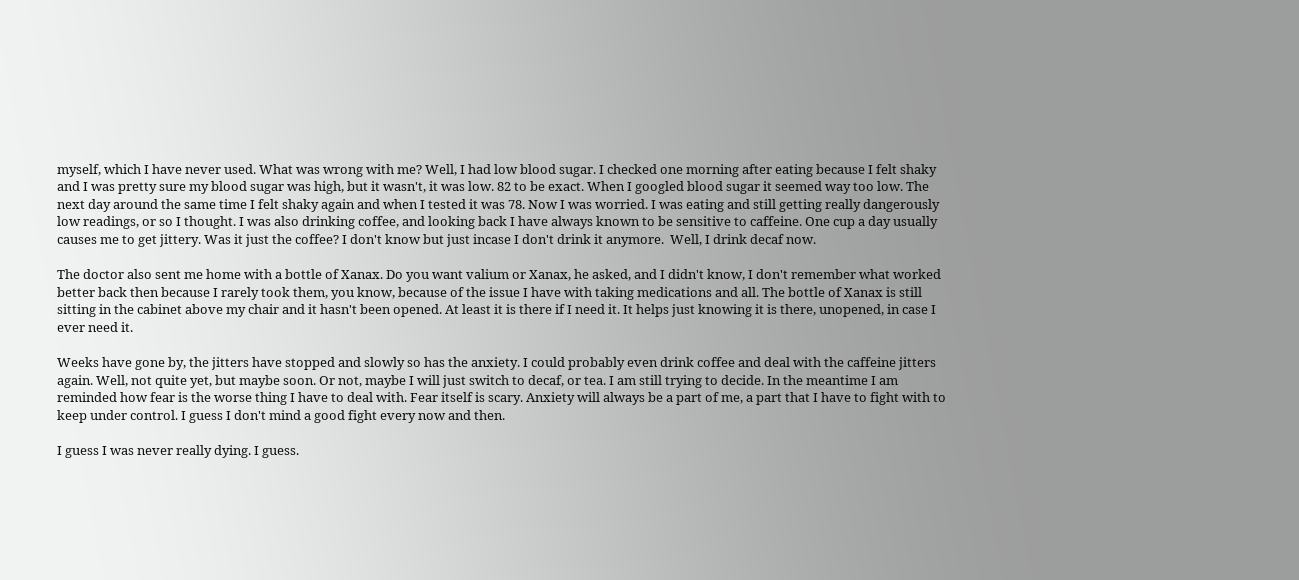myself, which I have never used. What was wrong with me? Well, I had low blood sugar. I checked one morning after eating because I felt shaky and I was pretty sure my blood sugar was high, but it wasn't, it was low. 82 to be exact. When I googled blood sugar it seemed way too low. The next day around the same time I felt shaky again and when I tested it was 78. Now I was worried. I was eating and still getting really dangerously low readings, or so I thought. I was also drinking coffee, and looking back I have always known to be sensitive to caffeine. One cup a day usually causes me to get jittery. Was it just the coffee? I don't know but just incase I don't drink it anymore.  Well, I drink decaf now.

The doctor also sent me home with a bottle of Xanax. Do you want valium or Xanax, he asked, and I didn't know, I don't remember what worked better back then because I rarely took them, you know, because of the issue I have with taking medications and all. The bottle of Xanax is still sitting in the cabinet above my chair and it hasn't been opened. At least it is there if I need it. It helps just knowing it is there, unopened, in case I ever need it.

Weeks have gone by, the jitters have stopped and slowly so has the anxiety. I could probably even drink coffee and deal with the caffeine jitters again. Well, not quite yet, but maybe soon. Or not, maybe I will just switch to decaf, or tea. I am still trying to decide. In the meantime I am reminded how fear is the worse thing I have to deal with. Fear itself is scary. Anxiety will always be a part of me, a part that I have to fight with to keep under control. I guess I don't mind a good fight every now and then.

I guess I was never really dying. I guess.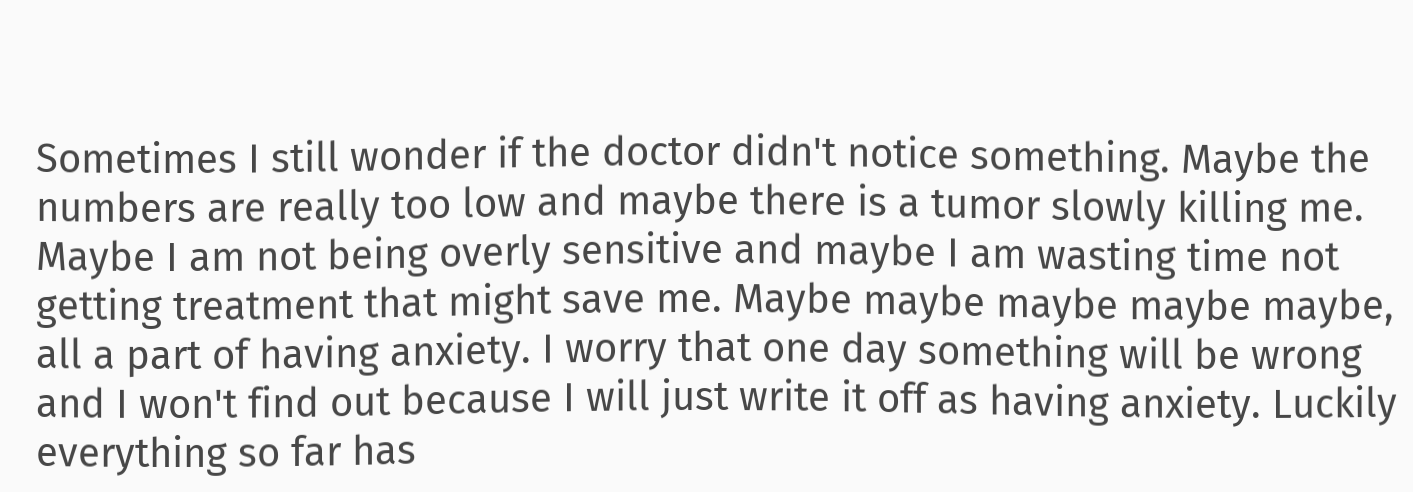Sometimes I still wonder if the doctor didn't notice something. Maybe the numbers are really too low and maybe there is a tumor slowly killing me. Maybe I am not being overly sensitive and maybe I am wasting time not getting treatment that might save me. Maybe maybe maybe maybe maybe, all a part of having anxiety. I worry that one day something will be wrong and I won't find out because I will just write it off as having anxiety. Luckily everything so far has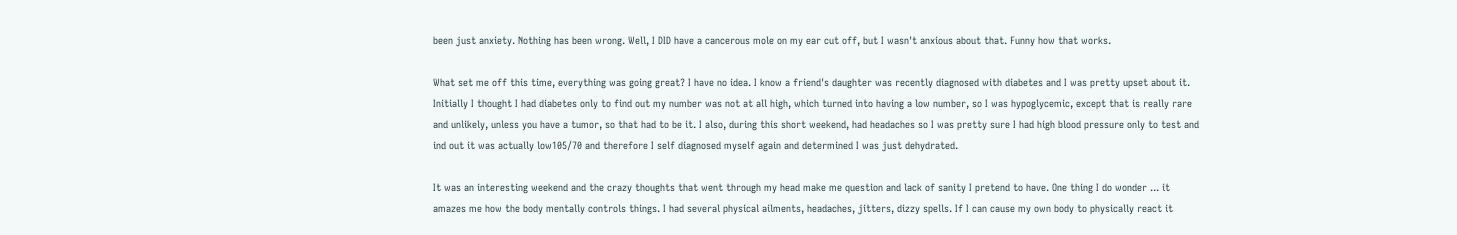been just anxiety. Nothing has been wrong. Well, I DID have a cancerous mole on my ear cut off, but I wasn't anxious about that. Funny how that works.

What set me off this time, everything was going great? I have no idea. I know a friend's daughter was recently diagnosed with diabetes and I was pretty upset about it. Initially I thought I had diabetes only to find out my number was not at all high, which turned into having a low number, so I was hypoglycemic, except that is really rare and unlikely, unless you have a tumor, so that had to be it. I also, during this short weekend, had headaches so I was pretty sure I had high blood pressure only to test and ind out it was actually low105/70 and therefore I self diagnosed myself again and determined I was just dehydrated.

It was an interesting weekend and the crazy thoughts that went through my head make me question and lack of sanity I pretend to have. One thing I do wonder ... it amazes me how the body mentally controls things. I had several physical ailments, headaches, jitters, dizzy spells. If I can cause my own body to physically react it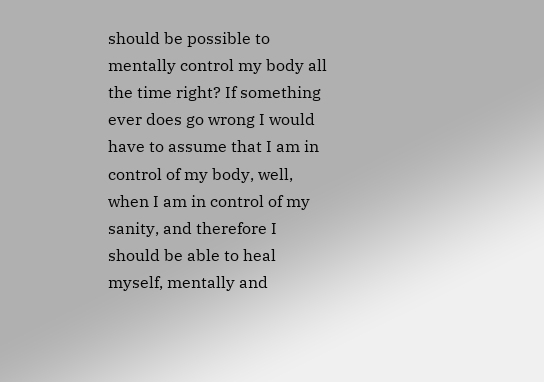should be possible to mentally control my body all the time right? If something ever does go wrong I would have to assume that I am in control of my body, well, when I am in control of my sanity, and therefore I should be able to heal myself, mentally and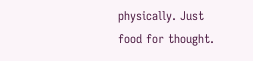physically. Just food for thought.